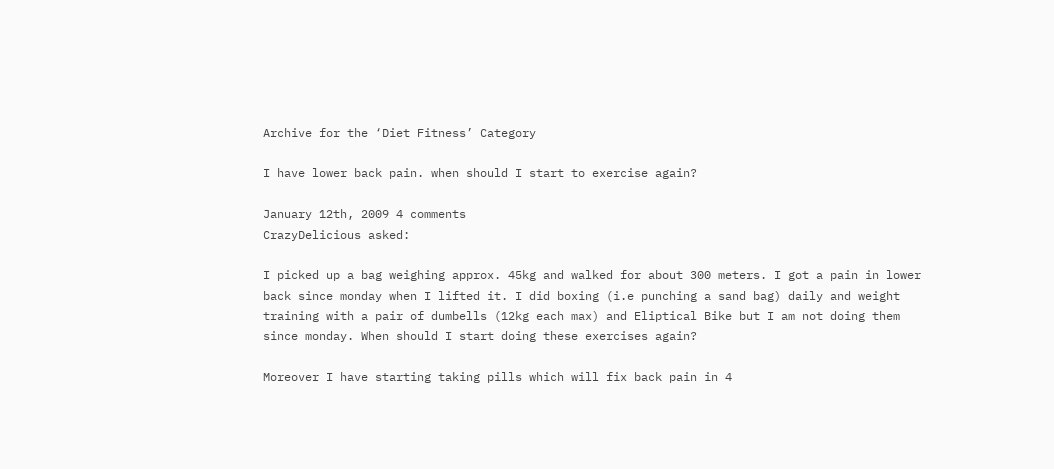Archive for the ‘Diet Fitness’ Category

I have lower back pain. when should I start to exercise again?

January 12th, 2009 4 comments
CrazyDelicious asked:

I picked up a bag weighing approx. 45kg and walked for about 300 meters. I got a pain in lower back since monday when I lifted it. I did boxing (i.e punching a sand bag) daily and weight training with a pair of dumbells (12kg each max) and Eliptical Bike but I am not doing them since monday. When should I start doing these exercises again?

Moreover I have starting taking pills which will fix back pain in 4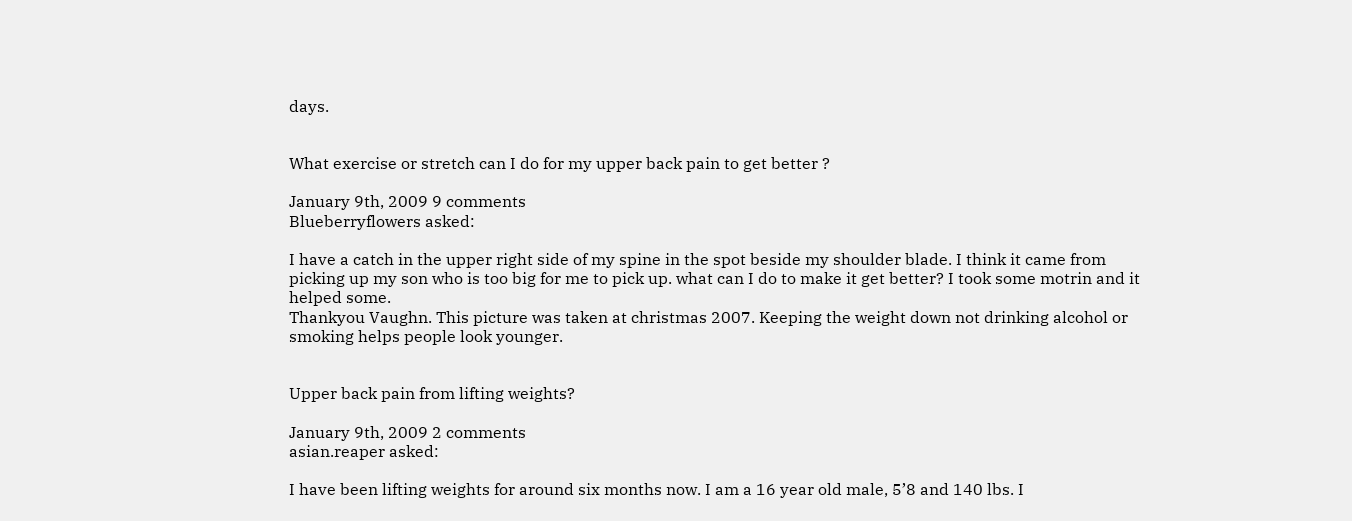days.


What exercise or stretch can I do for my upper back pain to get better ?

January 9th, 2009 9 comments
Blueberryflowers asked:

I have a catch in the upper right side of my spine in the spot beside my shoulder blade. I think it came from picking up my son who is too big for me to pick up. what can I do to make it get better? I took some motrin and it helped some.
Thankyou Vaughn. This picture was taken at christmas 2007. Keeping the weight down not drinking alcohol or smoking helps people look younger.


Upper back pain from lifting weights?

January 9th, 2009 2 comments
asian.reaper asked:

I have been lifting weights for around six months now. I am a 16 year old male, 5’8 and 140 lbs. I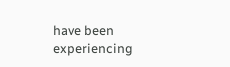have been experiencing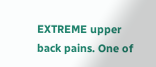EXTREME upper back pains. One of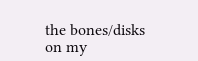the bones/disks on my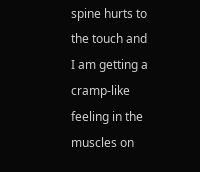spine hurts to the touch and I am getting a cramp-like feeling in the muscles on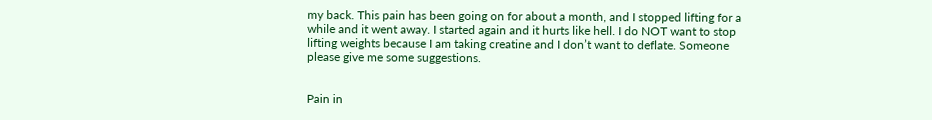my back. This pain has been going on for about a month, and I stopped lifting for a while and it went away. I started again and it hurts like hell. I do NOT want to stop lifting weights because I am taking creatine and I don’t want to deflate. Someone please give me some suggestions.


Pain in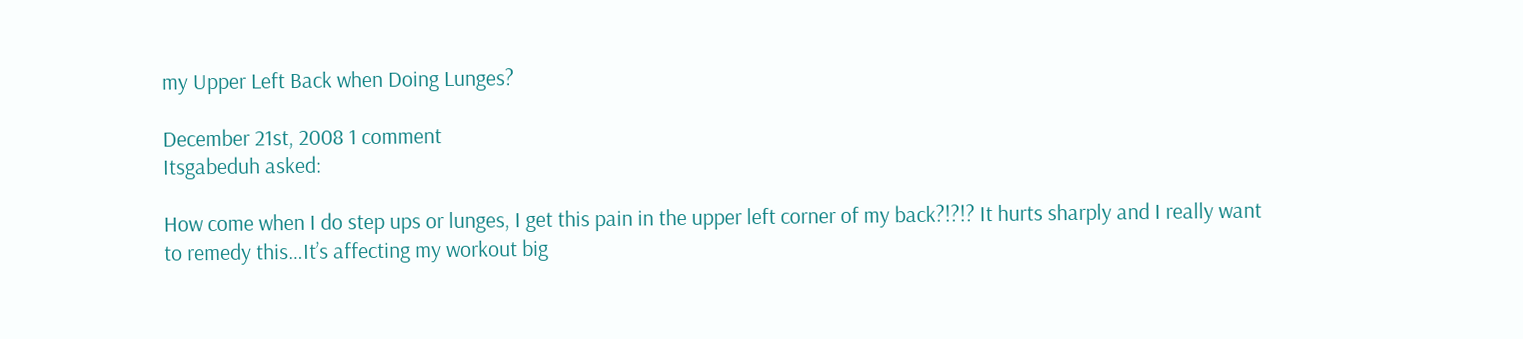my Upper Left Back when Doing Lunges?

December 21st, 2008 1 comment
Itsgabeduh asked:

How come when I do step ups or lunges, I get this pain in the upper left corner of my back?!?!? It hurts sharply and I really want to remedy this…It’s affecting my workout big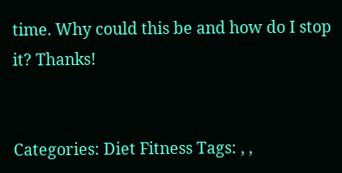time. Why could this be and how do I stop it? Thanks!


Categories: Diet Fitness Tags: , ,